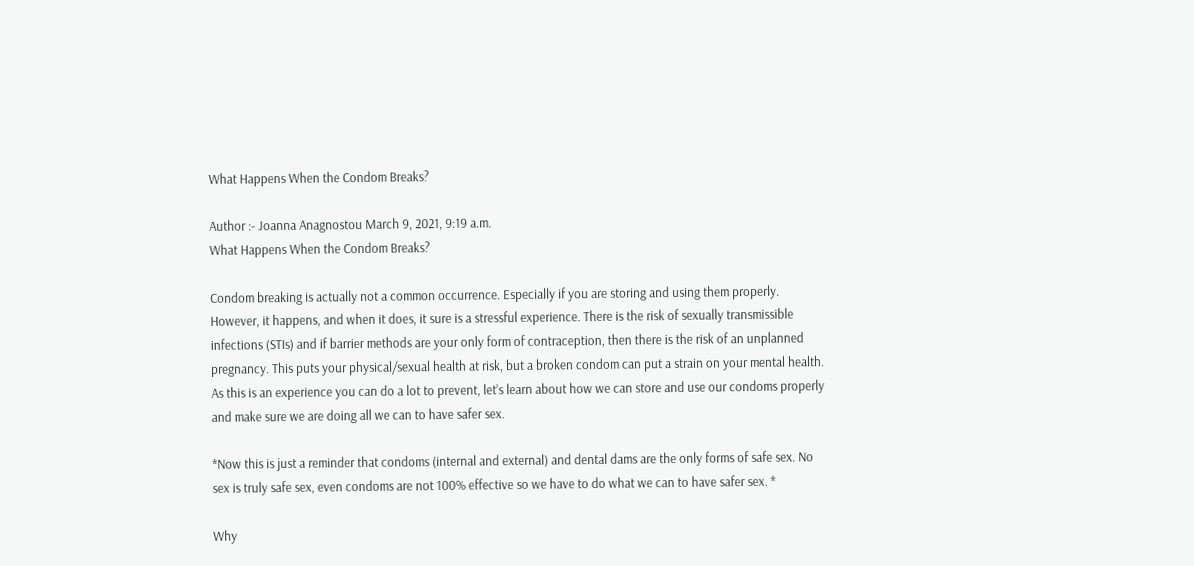What Happens When the Condom Breaks?

Author :- Joanna Anagnostou March 9, 2021, 9:19 a.m.
What Happens When the Condom Breaks?

Condom breaking is actually not a common occurrence. Especially if you are storing and using them properly. However, it happens, and when it does, it sure is a stressful experience. There is the risk of sexually transmissible infections (STIs) and if barrier methods are your only form of contraception, then there is the risk of an unplanned pregnancy. This puts your physical/sexual health at risk, but a broken condom can put a strain on your mental health. As this is an experience you can do a lot to prevent, let’s learn about how we can store and use our condoms properly and make sure we are doing all we can to have safer sex.

*Now this is just a reminder that condoms (internal and external) and dental dams are the only forms of safe sex. No sex is truly safe sex, even condoms are not 100% effective so we have to do what we can to have safer sex. *

Why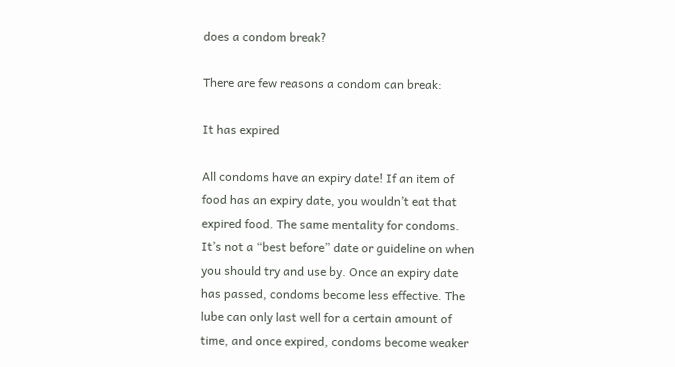does a condom break?

There are few reasons a condom can break:

It has expired

All condoms have an expiry date! If an item of food has an expiry date, you wouldn’t eat that expired food. The same mentality for condoms. It’s not a “best before” date or guideline on when you should try and use by. Once an expiry date has passed, condoms become less effective. The lube can only last well for a certain amount of time, and once expired, condoms become weaker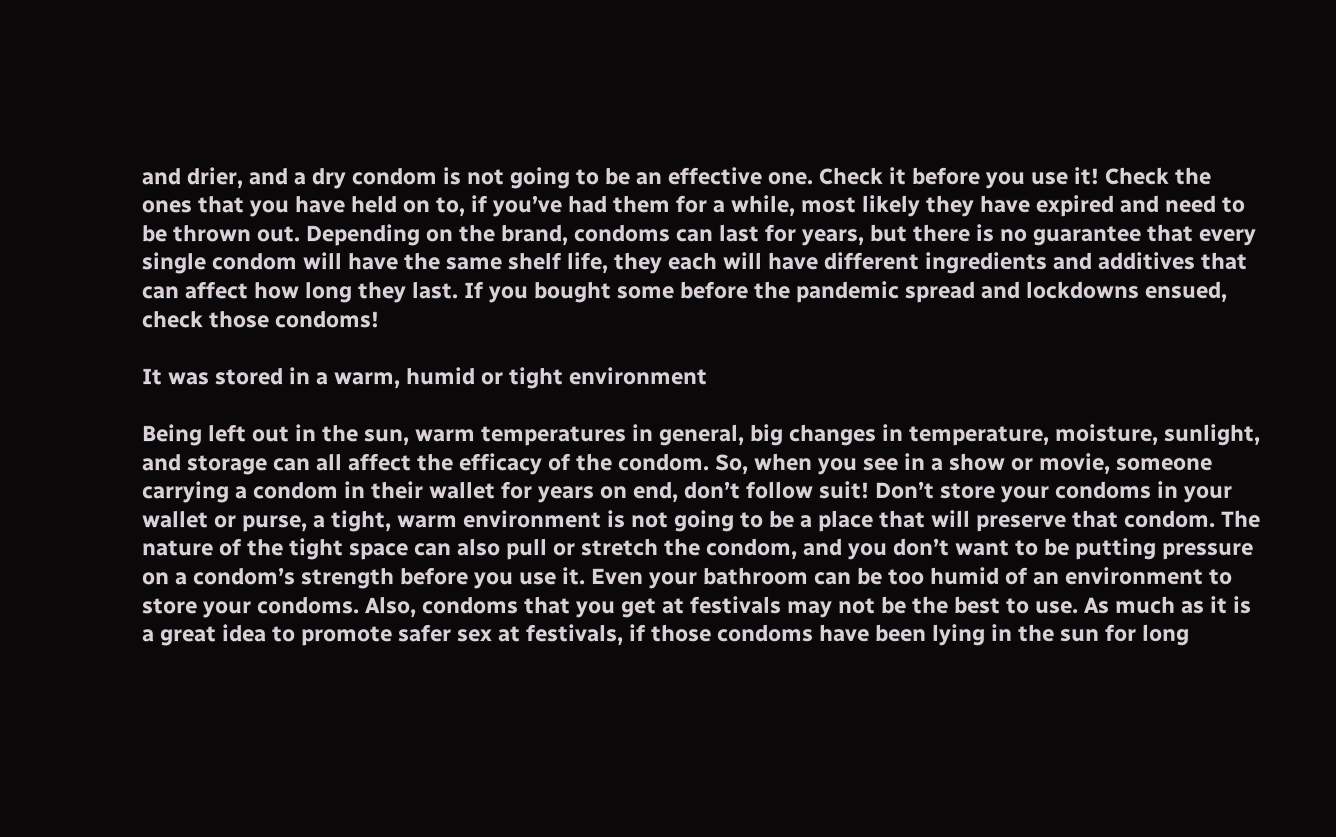and drier, and a dry condom is not going to be an effective one. Check it before you use it! Check the ones that you have held on to, if you’ve had them for a while, most likely they have expired and need to be thrown out. Depending on the brand, condoms can last for years, but there is no guarantee that every single condom will have the same shelf life, they each will have different ingredients and additives that can affect how long they last. If you bought some before the pandemic spread and lockdowns ensued, check those condoms!

It was stored in a warm, humid or tight environment

Being left out in the sun, warm temperatures in general, big changes in temperature, moisture, sunlight, and storage can all affect the efficacy of the condom. So, when you see in a show or movie, someone carrying a condom in their wallet for years on end, don’t follow suit! Don’t store your condoms in your wallet or purse, a tight, warm environment is not going to be a place that will preserve that condom. The nature of the tight space can also pull or stretch the condom, and you don’t want to be putting pressure on a condom’s strength before you use it. Even your bathroom can be too humid of an environment to store your condoms. Also, condoms that you get at festivals may not be the best to use. As much as it is a great idea to promote safer sex at festivals, if those condoms have been lying in the sun for long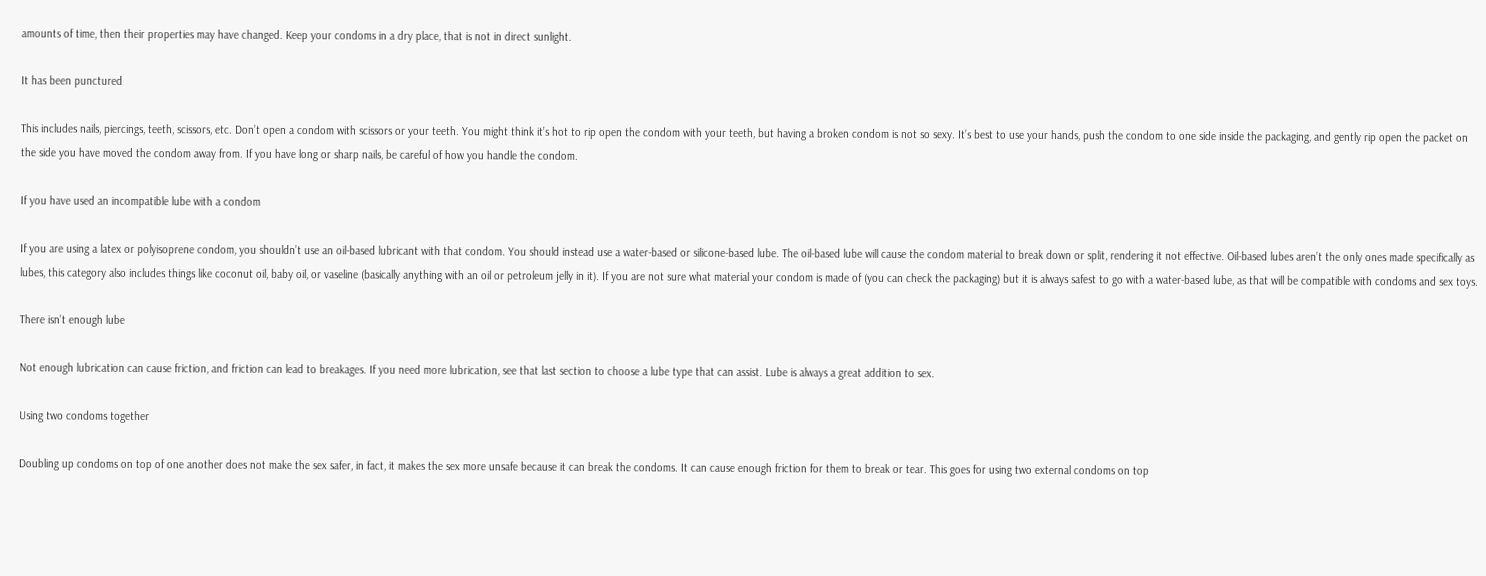amounts of time, then their properties may have changed. Keep your condoms in a dry place, that is not in direct sunlight.

It has been punctured

This includes nails, piercings, teeth, scissors, etc. Don’t open a condom with scissors or your teeth. You might think it’s hot to rip open the condom with your teeth, but having a broken condom is not so sexy. It’s best to use your hands, push the condom to one side inside the packaging, and gently rip open the packet on the side you have moved the condom away from. If you have long or sharp nails, be careful of how you handle the condom.

If you have used an incompatible lube with a condom

If you are using a latex or polyisoprene condom, you shouldn’t use an oil-based lubricant with that condom. You should instead use a water-based or silicone-based lube. The oil-based lube will cause the condom material to break down or split, rendering it not effective. Oil-based lubes aren’t the only ones made specifically as lubes, this category also includes things like coconut oil, baby oil, or vaseline (basically anything with an oil or petroleum jelly in it). If you are not sure what material your condom is made of (you can check the packaging) but it is always safest to go with a water-based lube, as that will be compatible with condoms and sex toys.

There isn’t enough lube

Not enough lubrication can cause friction, and friction can lead to breakages. If you need more lubrication, see that last section to choose a lube type that can assist. Lube is always a great addition to sex.

Using two condoms together

Doubling up condoms on top of one another does not make the sex safer, in fact, it makes the sex more unsafe because it can break the condoms. It can cause enough friction for them to break or tear. This goes for using two external condoms on top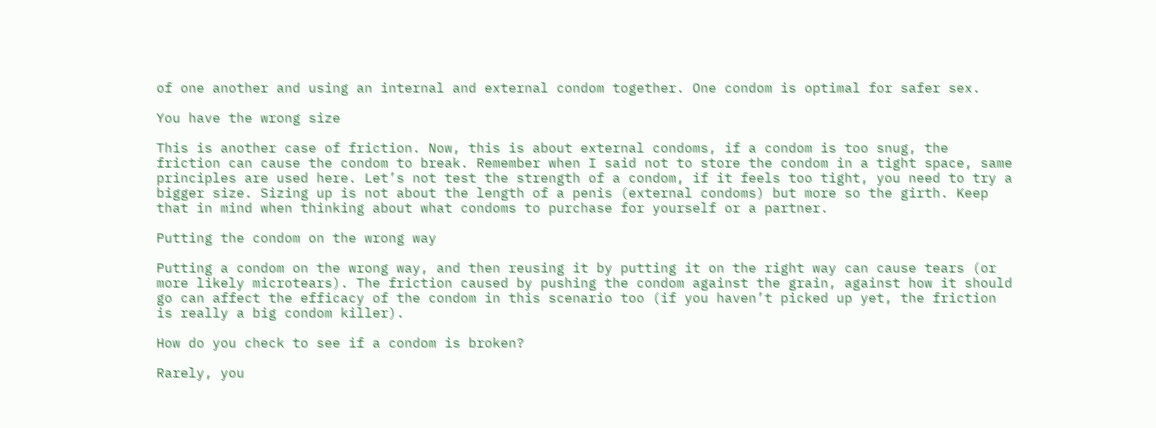of one another and using an internal and external condom together. One condom is optimal for safer sex.

You have the wrong size

This is another case of friction. Now, this is about external condoms, if a condom is too snug, the friction can cause the condom to break. Remember when I said not to store the condom in a tight space, same principles are used here. Let’s not test the strength of a condom, if it feels too tight, you need to try a bigger size. Sizing up is not about the length of a penis (external condoms) but more so the girth. Keep that in mind when thinking about what condoms to purchase for yourself or a partner.

Putting the condom on the wrong way

Putting a condom on the wrong way, and then reusing it by putting it on the right way can cause tears (or more likely microtears). The friction caused by pushing the condom against the grain, against how it should go can affect the efficacy of the condom in this scenario too (if you haven’t picked up yet, the friction is really a big condom killer).

How do you check to see if a condom is broken?

Rarely, you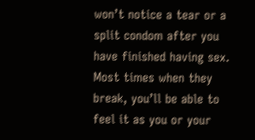won’t notice a tear or a split condom after you have finished having sex. Most times when they break, you’ll be able to feel it as you or your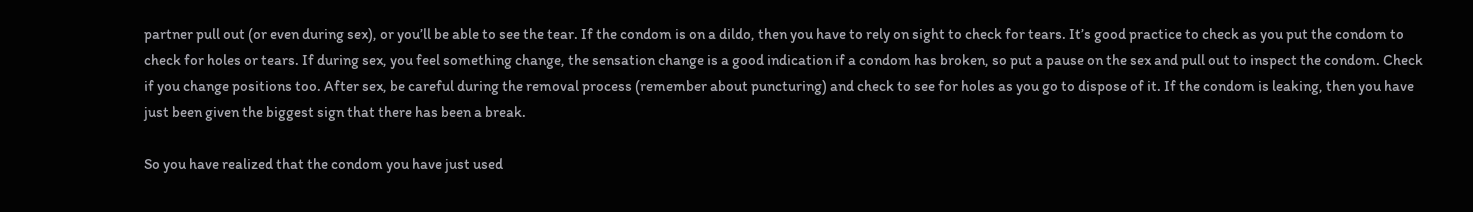partner pull out (or even during sex), or you’ll be able to see the tear. If the condom is on a dildo, then you have to rely on sight to check for tears. It’s good practice to check as you put the condom to check for holes or tears. If during sex, you feel something change, the sensation change is a good indication if a condom has broken, so put a pause on the sex and pull out to inspect the condom. Check if you change positions too. After sex, be careful during the removal process (remember about puncturing) and check to see for holes as you go to dispose of it. If the condom is leaking, then you have just been given the biggest sign that there has been a break.

So you have realized that the condom you have just used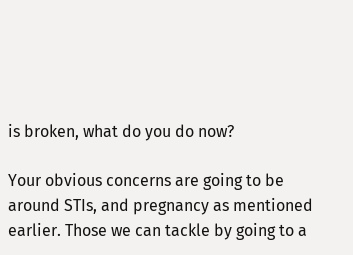is broken, what do you do now?

Your obvious concerns are going to be around STIs, and pregnancy as mentioned earlier. Those we can tackle by going to a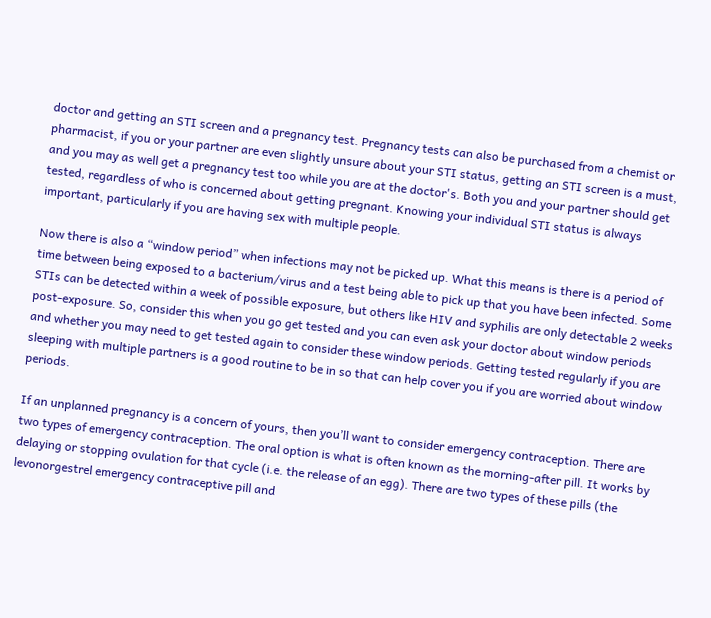doctor and getting an STI screen and a pregnancy test. Pregnancy tests can also be purchased from a chemist or pharmacist, if you or your partner are even slightly unsure about your STI status, getting an STI screen is a must, and you may as well get a pregnancy test too while you are at the doctor's. Both you and your partner should get tested, regardless of who is concerned about getting pregnant. Knowing your individual STI status is always important, particularly if you are having sex with multiple people.

Now there is also a “window period” when infections may not be picked up. What this means is there is a period of time between being exposed to a bacterium/virus and a test being able to pick up that you have been infected. Some STIs can be detected within a week of possible exposure, but others like HIV and syphilis are only detectable 2 weeks post-exposure. So, consider this when you go get tested and you can even ask your doctor about window periods and whether you may need to get tested again to consider these window periods. Getting tested regularly if you are sleeping with multiple partners is a good routine to be in so that can help cover you if you are worried about window periods.

If an unplanned pregnancy is a concern of yours, then you’ll want to consider emergency contraception. There are two types of emergency contraception. The oral option is what is often known as the morning-after pill. It works by delaying or stopping ovulation for that cycle (i.e. the release of an egg). There are two types of these pills (the levonorgestrel emergency contraceptive pill and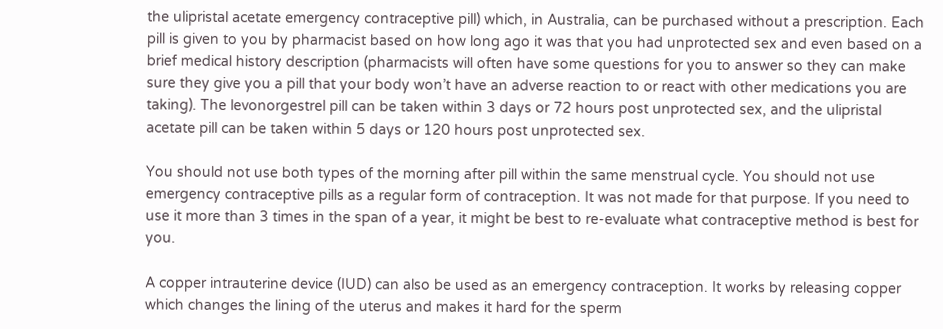the ulipristal acetate emergency contraceptive pill) which, in Australia, can be purchased without a prescription. Each pill is given to you by pharmacist based on how long ago it was that you had unprotected sex and even based on a brief medical history description (pharmacists will often have some questions for you to answer so they can make sure they give you a pill that your body won’t have an adverse reaction to or react with other medications you are taking). The levonorgestrel pill can be taken within 3 days or 72 hours post unprotected sex, and the ulipristal acetate pill can be taken within 5 days or 120 hours post unprotected sex.

You should not use both types of the morning after pill within the same menstrual cycle. You should not use emergency contraceptive pills as a regular form of contraception. It was not made for that purpose. If you need to use it more than 3 times in the span of a year, it might be best to re-evaluate what contraceptive method is best for you.

A copper intrauterine device (IUD) can also be used as an emergency contraception. It works by releasing copper which changes the lining of the uterus and makes it hard for the sperm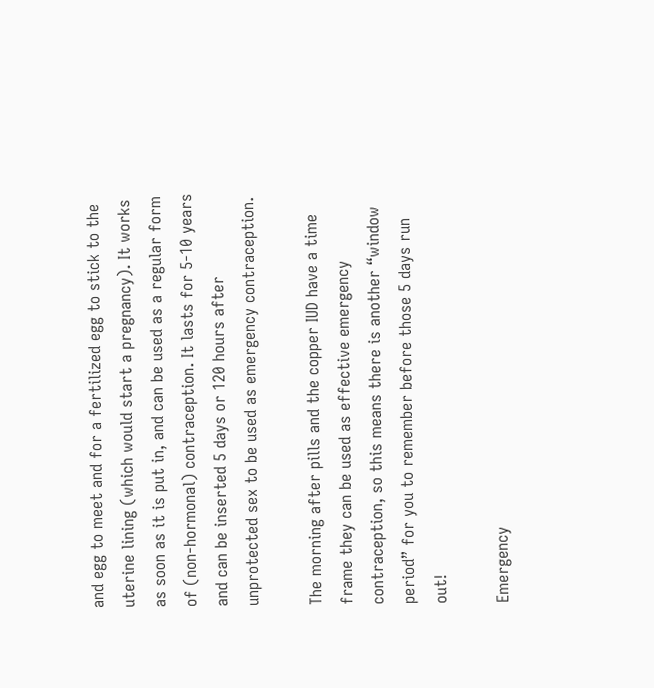and egg to meet and for a fertilized egg to stick to the uterine lining (which would start a pregnancy). It works as soon as it is put in, and can be used as a regular form of (non-hormonal) contraception. It lasts for 5-10 years and can be inserted 5 days or 120 hours after unprotected sex to be used as emergency contraception.

The morning after pills and the copper IUD have a time frame they can be used as effective emergency contraception, so this means there is another “window period” for you to remember before those 5 days run out!

Emergency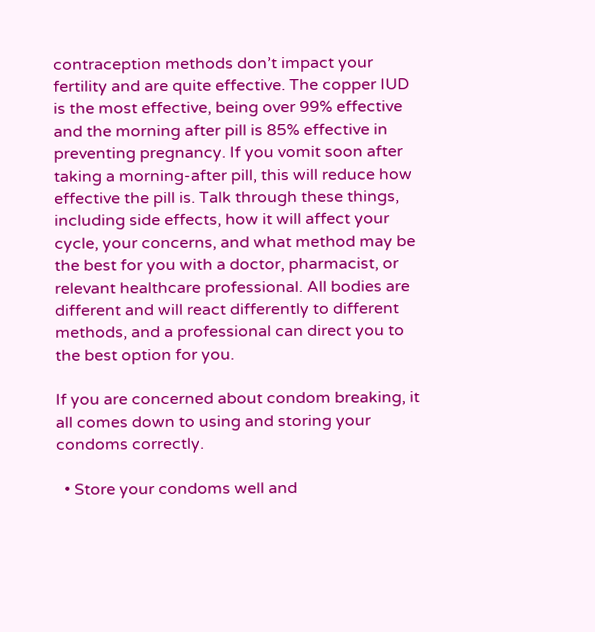contraception methods don’t impact your fertility and are quite effective. The copper IUD is the most effective, being over 99% effective and the morning after pill is 85% effective in preventing pregnancy. If you vomit soon after taking a morning-after pill, this will reduce how effective the pill is. Talk through these things, including side effects, how it will affect your cycle, your concerns, and what method may be the best for you with a doctor, pharmacist, or relevant healthcare professional. All bodies are different and will react differently to different methods, and a professional can direct you to the best option for you.

If you are concerned about condom breaking, it all comes down to using and storing your condoms correctly.

  • Store your condoms well and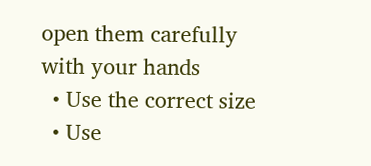open them carefully with your hands
  • Use the correct size
  • Use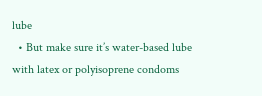lube
  • But make sure it’s water-based lube with latex or polyisoprene condoms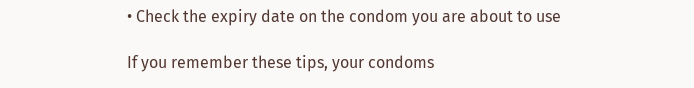• Check the expiry date on the condom you are about to use

If you remember these tips, your condoms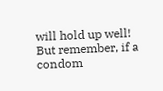will hold up well! But remember, if a condom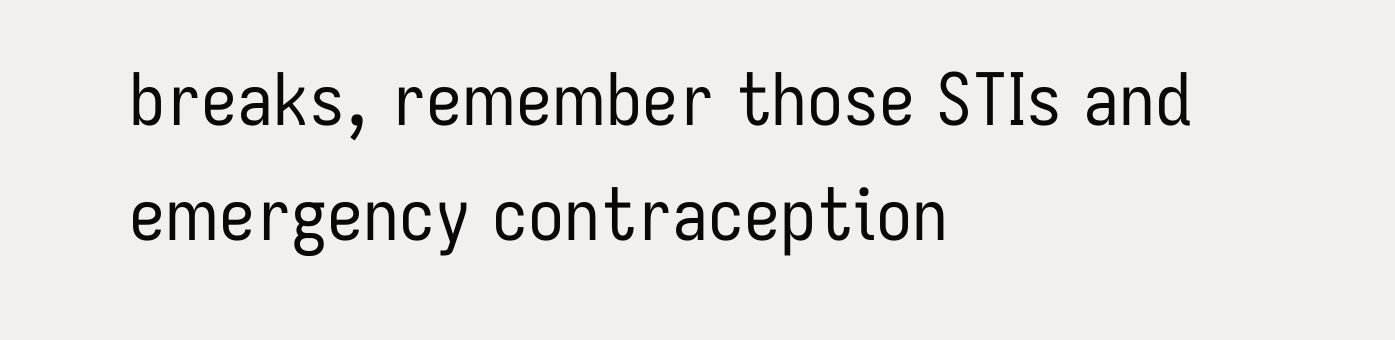breaks, remember those STIs and emergency contraception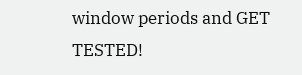window periods and GET TESTED!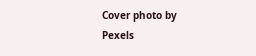Cover photo by Pexels